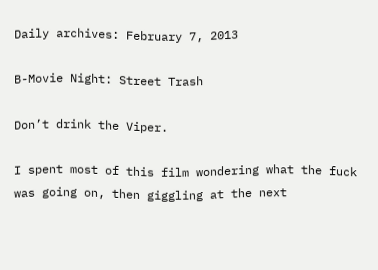Daily archives: February 7, 2013

B-Movie Night: Street Trash

Don’t drink the Viper.

I spent most of this film wondering what the fuck was going on, then giggling at the next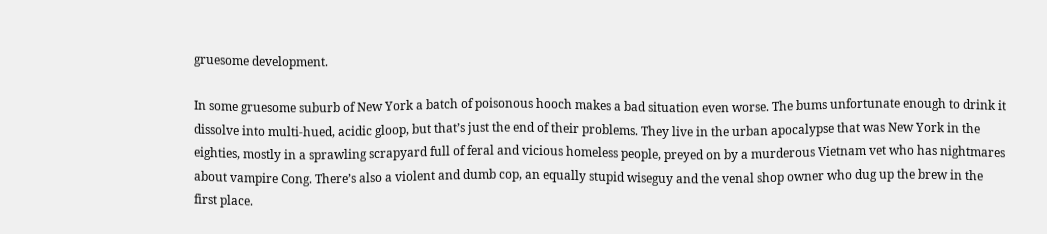gruesome development.

In some gruesome suburb of New York a batch of poisonous hooch makes a bad situation even worse. The bums unfortunate enough to drink it dissolve into multi-hued, acidic gloop, but that’s just the end of their problems. They live in the urban apocalypse that was New York in the eighties, mostly in a sprawling scrapyard full of feral and vicious homeless people, preyed on by a murderous Vietnam vet who has nightmares about vampire Cong. There’s also a violent and dumb cop, an equally stupid wiseguy and the venal shop owner who dug up the brew in the first place.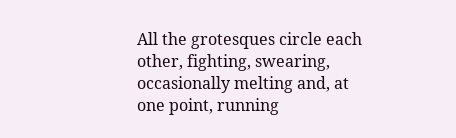All the grotesques circle each other, fighting, swearing, occasionally melting and, at one point, running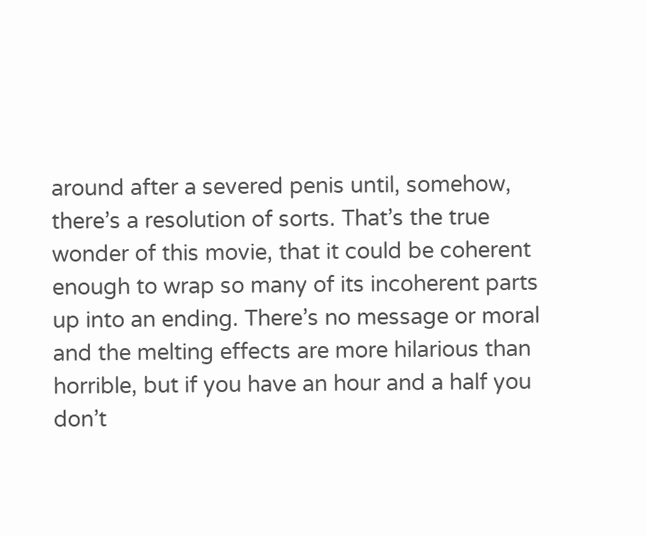around after a severed penis until, somehow, there’s a resolution of sorts. That’s the true wonder of this movie, that it could be coherent enough to wrap so many of its incoherent parts up into an ending. There’s no message or moral and the melting effects are more hilarious than horrible, but if you have an hour and a half you don’t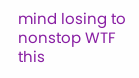mind losing to nonstop WTF this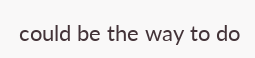could be the way to do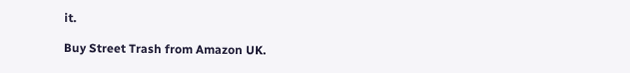it.

Buy Street Trash from Amazon UK.